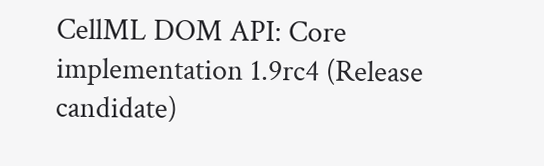CellML DOM API: Core implementation 1.9rc4 (Release candidate)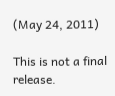(May 24, 2011)

This is not a final release.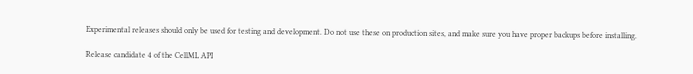Experimental releases should only be used for testing and development. Do not use these on production sites, and make sure you have proper backups before installing.

Release candidate 4 of the CellML API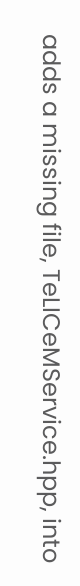adds a missing file, TeLICeMService.hpp, into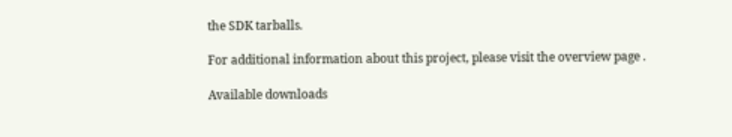the SDK tarballs.

For additional information about this project, please visit the overview page .

Available downloads